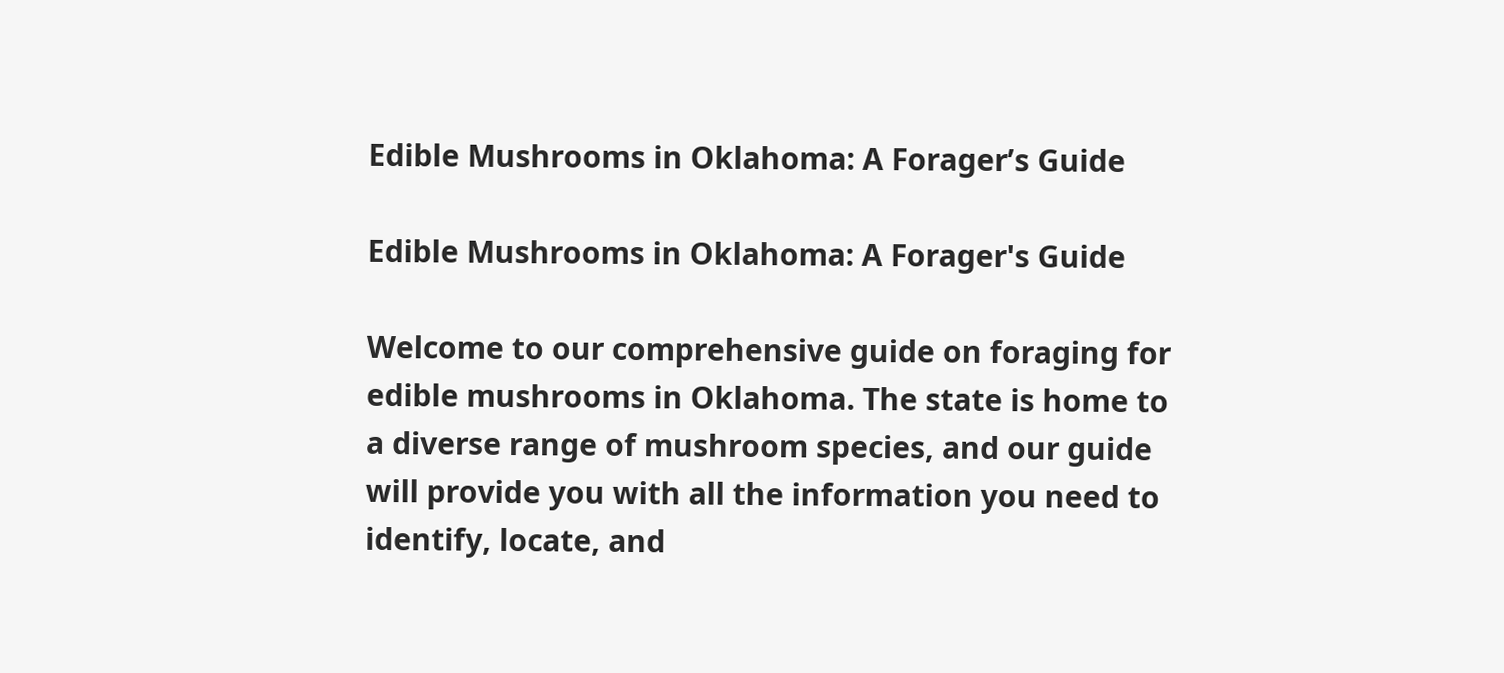Edible Mushrooms in Oklahoma: A Forager’s Guide

Edible Mushrooms in Oklahoma: A Forager's Guide

Welcome to our comprehensive guide on foraging for edible mushrooms in Oklahoma. The state is home to a diverse range of mushroom species, and our guide will provide you with all the information you need to identify, locate, and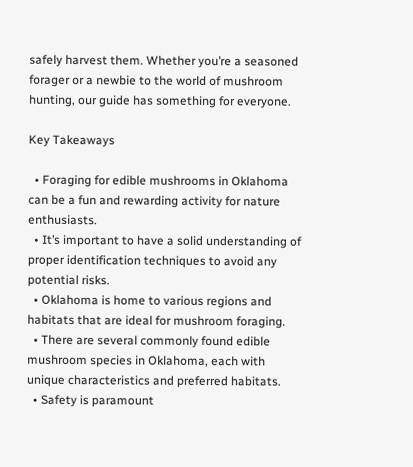safely harvest them. Whether you’re a seasoned forager or a newbie to the world of mushroom hunting, our guide has something for everyone.

Key Takeaways

  • Foraging for edible mushrooms in Oklahoma can be a fun and rewarding activity for nature enthusiasts.
  • It’s important to have a solid understanding of proper identification techniques to avoid any potential risks.
  • Oklahoma is home to various regions and habitats that are ideal for mushroom foraging.
  • There are several commonly found edible mushroom species in Oklahoma, each with unique characteristics and preferred habitats.
  • Safety is paramount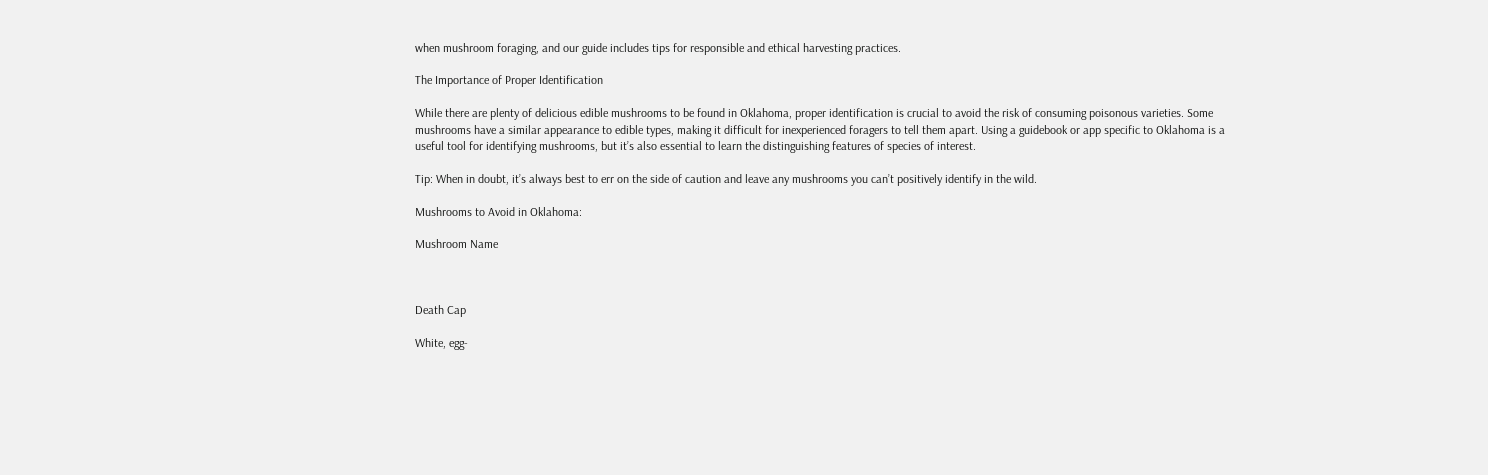when mushroom foraging, and our guide includes tips for responsible and ethical harvesting practices.

The Importance of Proper Identification

While there are plenty of delicious edible mushrooms to be found in Oklahoma, proper identification is crucial to avoid the risk of consuming poisonous varieties. Some mushrooms have a similar appearance to edible types, making it difficult for inexperienced foragers to tell them apart. Using a guidebook or app specific to Oklahoma is a useful tool for identifying mushrooms, but it’s also essential to learn the distinguishing features of species of interest.

Tip: When in doubt, it’s always best to err on the side of caution and leave any mushrooms you can’t positively identify in the wild.

Mushrooms to Avoid in Oklahoma:

Mushroom Name



Death Cap

White, egg-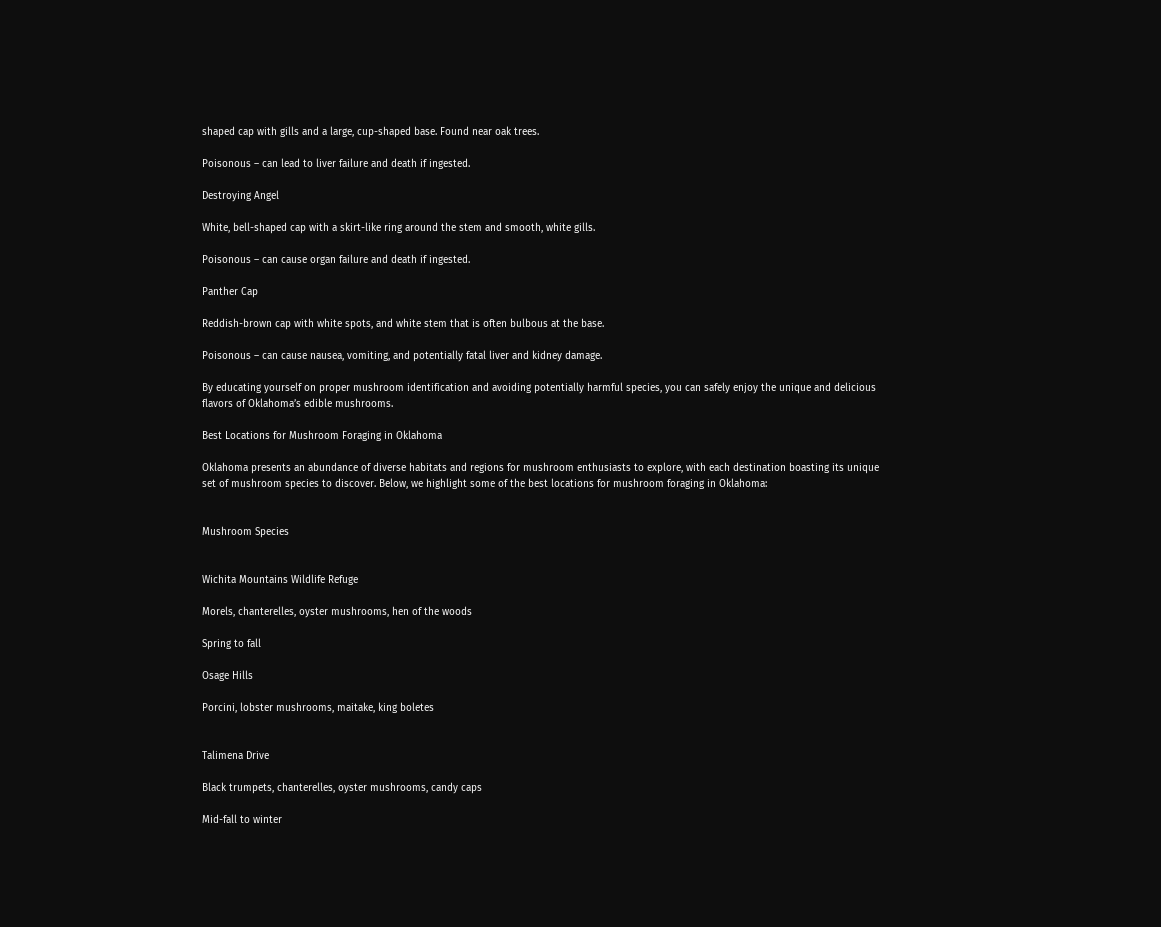shaped cap with gills and a large, cup-shaped base. Found near oak trees.

Poisonous – can lead to liver failure and death if ingested.

Destroying Angel

White, bell-shaped cap with a skirt-like ring around the stem and smooth, white gills.

Poisonous – can cause organ failure and death if ingested.

Panther Cap

Reddish-brown cap with white spots, and white stem that is often bulbous at the base.

Poisonous – can cause nausea, vomiting, and potentially fatal liver and kidney damage.

By educating yourself on proper mushroom identification and avoiding potentially harmful species, you can safely enjoy the unique and delicious flavors of Oklahoma’s edible mushrooms.

Best Locations for Mushroom Foraging in Oklahoma

Oklahoma presents an abundance of diverse habitats and regions for mushroom enthusiasts to explore, with each destination boasting its unique set of mushroom species to discover. Below, we highlight some of the best locations for mushroom foraging in Oklahoma:


Mushroom Species


Wichita Mountains Wildlife Refuge

Morels, chanterelles, oyster mushrooms, hen of the woods

Spring to fall

Osage Hills

Porcini, lobster mushrooms, maitake, king boletes


Talimena Drive

Black trumpets, chanterelles, oyster mushrooms, candy caps

Mid-fall to winter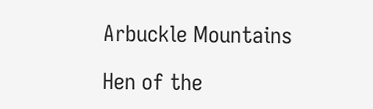Arbuckle Mountains

Hen of the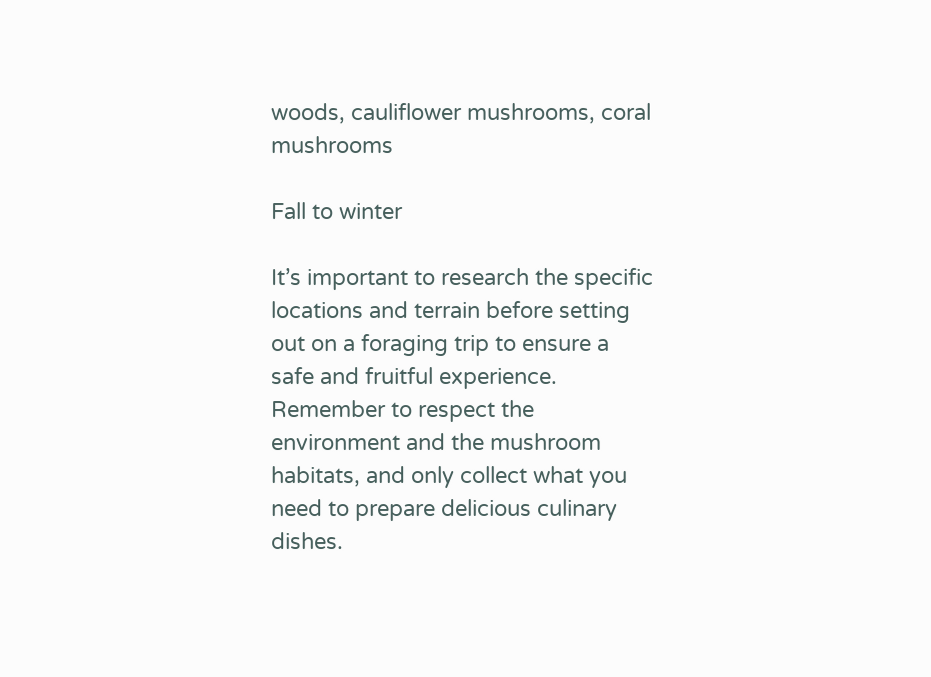woods, cauliflower mushrooms, coral mushrooms

Fall to winter

It’s important to research the specific locations and terrain before setting out on a foraging trip to ensure a safe and fruitful experience. Remember to respect the environment and the mushroom habitats, and only collect what you need to prepare delicious culinary dishes.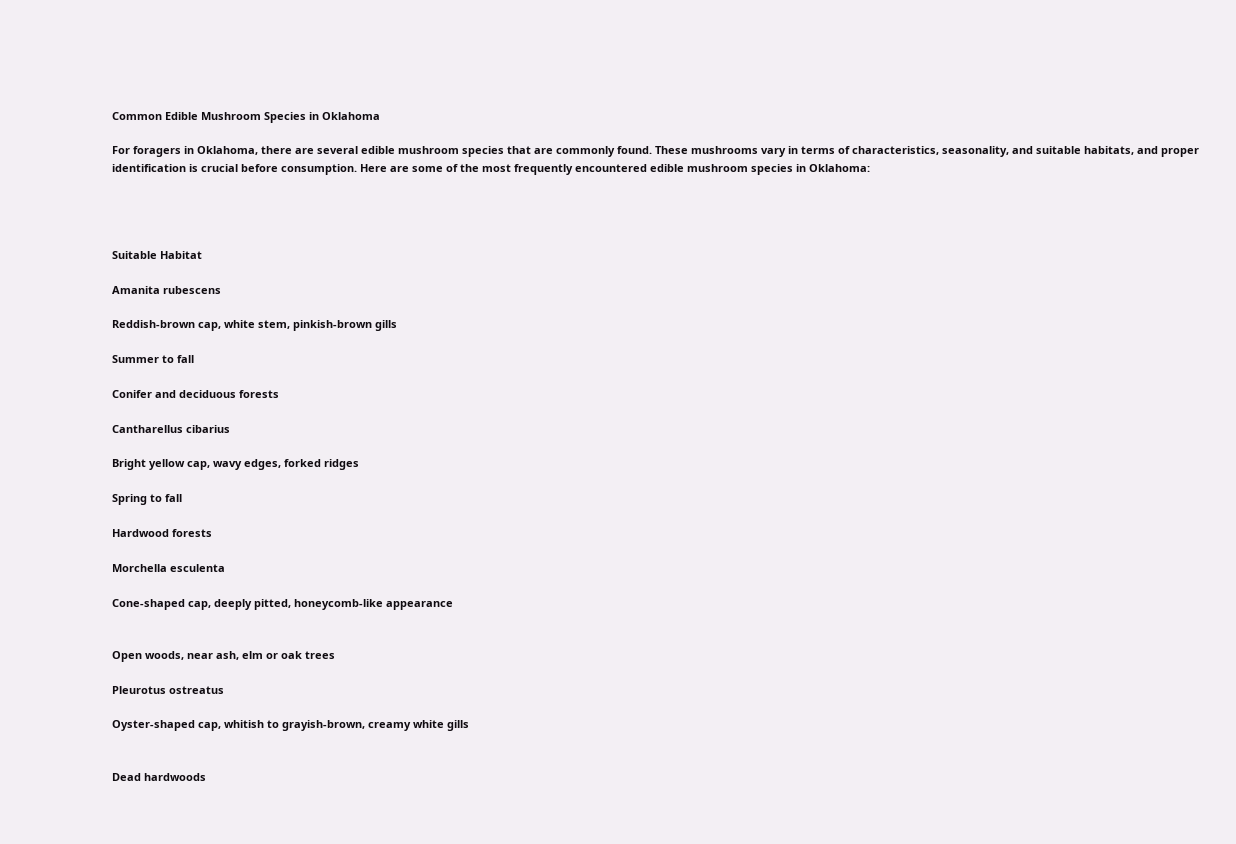Common Edible Mushroom Species in Oklahoma

For foragers in Oklahoma, there are several edible mushroom species that are commonly found. These mushrooms vary in terms of characteristics, seasonality, and suitable habitats, and proper identification is crucial before consumption. Here are some of the most frequently encountered edible mushroom species in Oklahoma:




Suitable Habitat

Amanita rubescens

Reddish-brown cap, white stem, pinkish-brown gills

Summer to fall

Conifer and deciduous forests

Cantharellus cibarius

Bright yellow cap, wavy edges, forked ridges

Spring to fall

Hardwood forests

Morchella esculenta

Cone-shaped cap, deeply pitted, honeycomb-like appearance


Open woods, near ash, elm or oak trees

Pleurotus ostreatus

Oyster-shaped cap, whitish to grayish-brown, creamy white gills


Dead hardwoods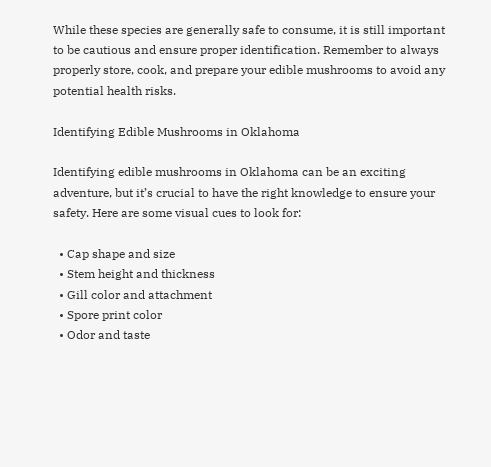While these species are generally safe to consume, it is still important to be cautious and ensure proper identification. Remember to always properly store, cook, and prepare your edible mushrooms to avoid any potential health risks.

Identifying Edible Mushrooms in Oklahoma

Identifying edible mushrooms in Oklahoma can be an exciting adventure, but it’s crucial to have the right knowledge to ensure your safety. Here are some visual cues to look for:

  • Cap shape and size
  • Stem height and thickness
  • Gill color and attachment
  • Spore print color
  • Odor and taste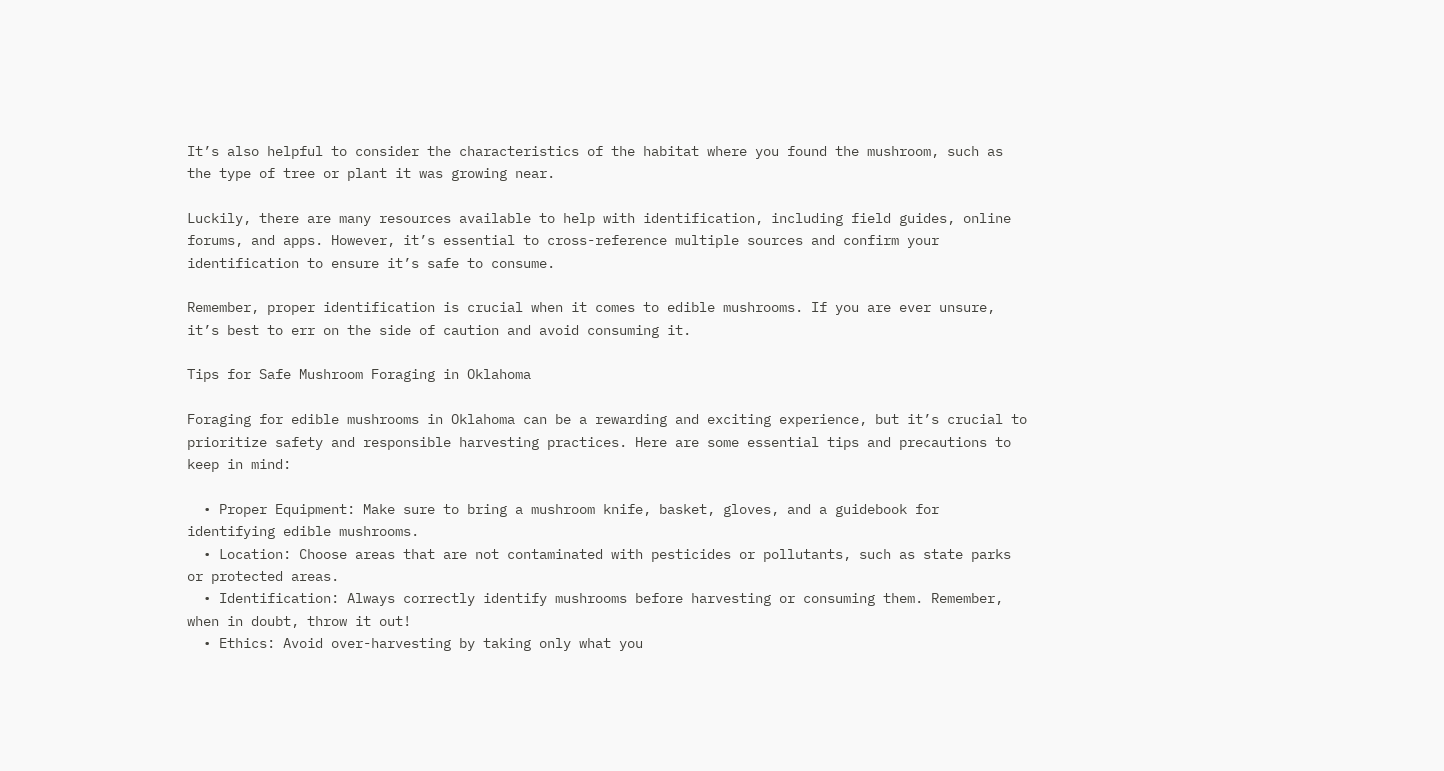It’s also helpful to consider the characteristics of the habitat where you found the mushroom, such as the type of tree or plant it was growing near.

Luckily, there are many resources available to help with identification, including field guides, online forums, and apps. However, it’s essential to cross-reference multiple sources and confirm your identification to ensure it’s safe to consume.

Remember, proper identification is crucial when it comes to edible mushrooms. If you are ever unsure, it’s best to err on the side of caution and avoid consuming it.

Tips for Safe Mushroom Foraging in Oklahoma

Foraging for edible mushrooms in Oklahoma can be a rewarding and exciting experience, but it’s crucial to prioritize safety and responsible harvesting practices. Here are some essential tips and precautions to keep in mind:

  • Proper Equipment: Make sure to bring a mushroom knife, basket, gloves, and a guidebook for identifying edible mushrooms.
  • Location: Choose areas that are not contaminated with pesticides or pollutants, such as state parks or protected areas.
  • Identification: Always correctly identify mushrooms before harvesting or consuming them. Remember, when in doubt, throw it out!
  • Ethics: Avoid over-harvesting by taking only what you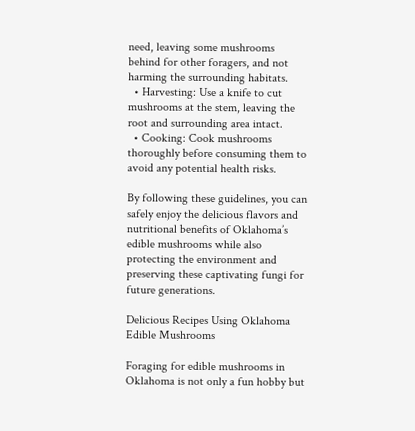need, leaving some mushrooms behind for other foragers, and not harming the surrounding habitats.
  • Harvesting: Use a knife to cut mushrooms at the stem, leaving the root and surrounding area intact.
  • Cooking: Cook mushrooms thoroughly before consuming them to avoid any potential health risks.

By following these guidelines, you can safely enjoy the delicious flavors and nutritional benefits of Oklahoma’s edible mushrooms while also protecting the environment and preserving these captivating fungi for future generations.

Delicious Recipes Using Oklahoma Edible Mushrooms

Foraging for edible mushrooms in Oklahoma is not only a fun hobby but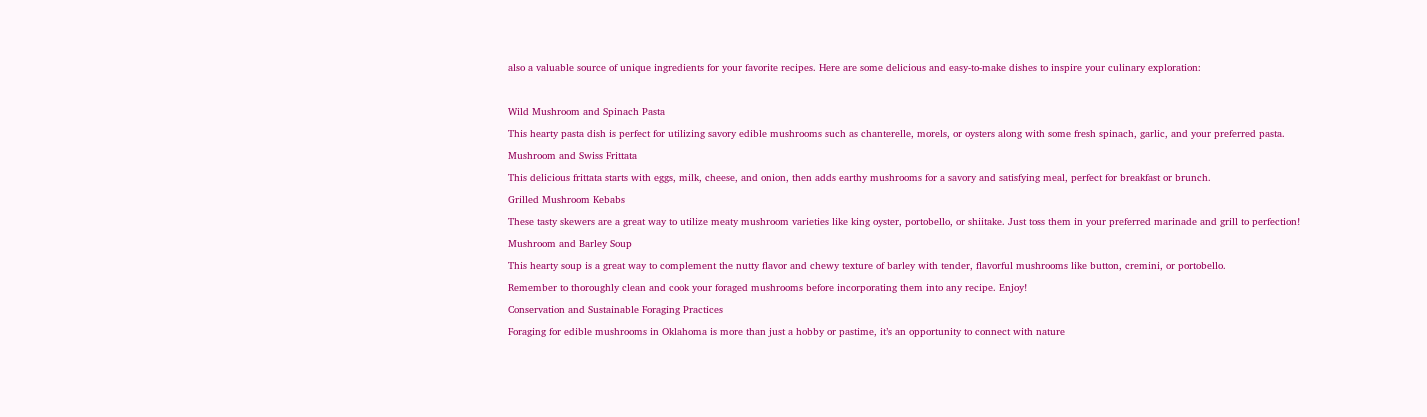also a valuable source of unique ingredients for your favorite recipes. Here are some delicious and easy-to-make dishes to inspire your culinary exploration:



Wild Mushroom and Spinach Pasta

This hearty pasta dish is perfect for utilizing savory edible mushrooms such as chanterelle, morels, or oysters along with some fresh spinach, garlic, and your preferred pasta.

Mushroom and Swiss Frittata

This delicious frittata starts with eggs, milk, cheese, and onion, then adds earthy mushrooms for a savory and satisfying meal, perfect for breakfast or brunch.

Grilled Mushroom Kebabs

These tasty skewers are a great way to utilize meaty mushroom varieties like king oyster, portobello, or shiitake. Just toss them in your preferred marinade and grill to perfection!

Mushroom and Barley Soup

This hearty soup is a great way to complement the nutty flavor and chewy texture of barley with tender, flavorful mushrooms like button, cremini, or portobello.

Remember to thoroughly clean and cook your foraged mushrooms before incorporating them into any recipe. Enjoy!

Conservation and Sustainable Foraging Practices

Foraging for edible mushrooms in Oklahoma is more than just a hobby or pastime, it’s an opportunity to connect with nature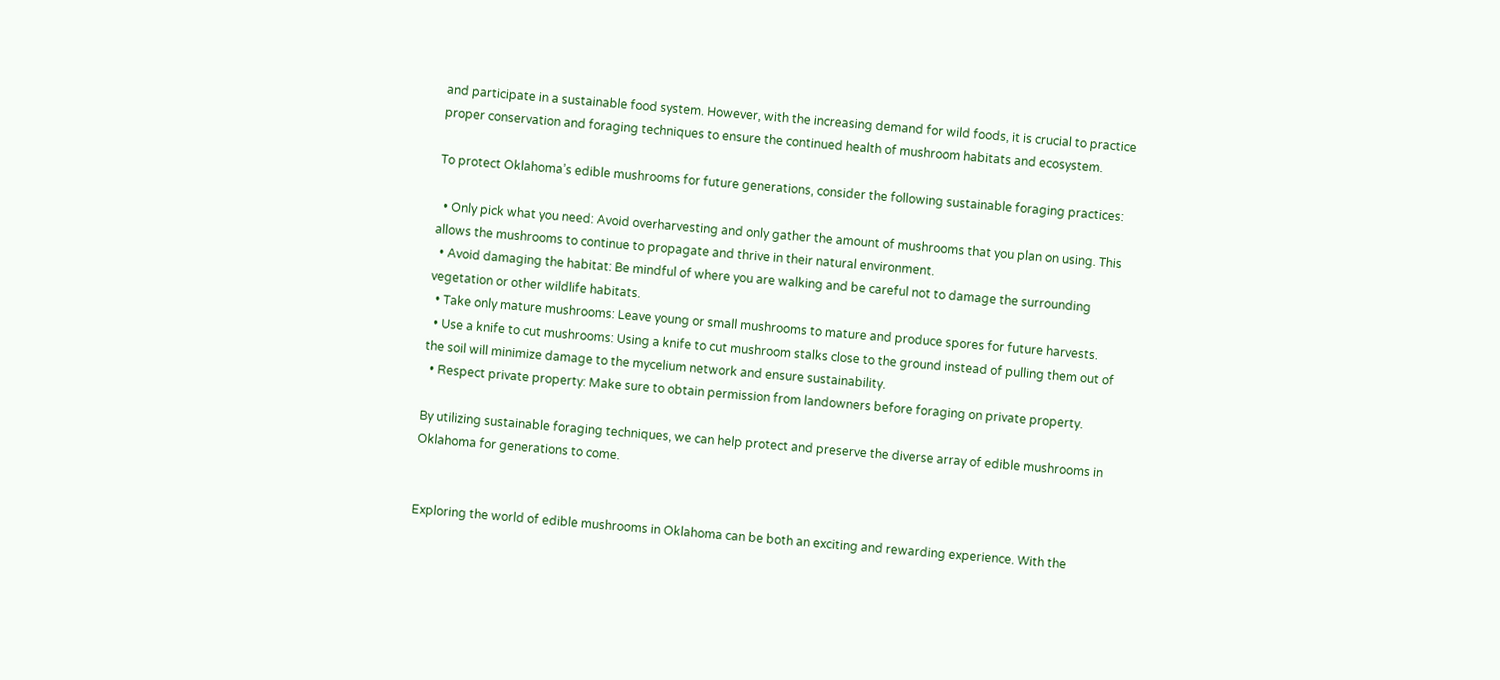and participate in a sustainable food system. However, with the increasing demand for wild foods, it is crucial to practice proper conservation and foraging techniques to ensure the continued health of mushroom habitats and ecosystem.

To protect Oklahoma’s edible mushrooms for future generations, consider the following sustainable foraging practices:

  • Only pick what you need: Avoid overharvesting and only gather the amount of mushrooms that you plan on using. This allows the mushrooms to continue to propagate and thrive in their natural environment.
  • Avoid damaging the habitat: Be mindful of where you are walking and be careful not to damage the surrounding vegetation or other wildlife habitats.
  • Take only mature mushrooms: Leave young or small mushrooms to mature and produce spores for future harvests.
  • Use a knife to cut mushrooms: Using a knife to cut mushroom stalks close to the ground instead of pulling them out of the soil will minimize damage to the mycelium network and ensure sustainability.
  • Respect private property: Make sure to obtain permission from landowners before foraging on private property.

By utilizing sustainable foraging techniques, we can help protect and preserve the diverse array of edible mushrooms in Oklahoma for generations to come.


Exploring the world of edible mushrooms in Oklahoma can be both an exciting and rewarding experience. With the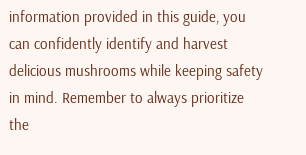information provided in this guide, you can confidently identify and harvest delicious mushrooms while keeping safety in mind. Remember to always prioritize the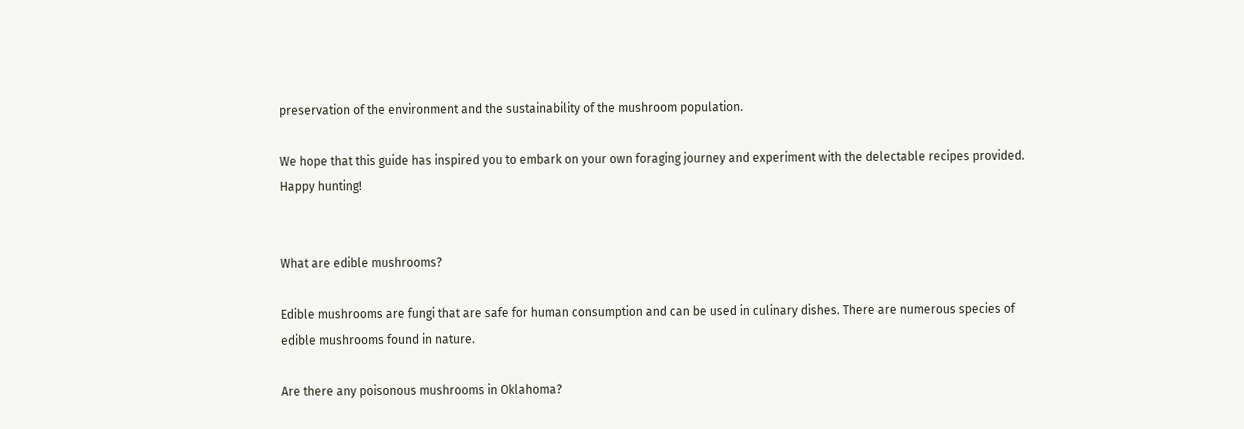preservation of the environment and the sustainability of the mushroom population.

We hope that this guide has inspired you to embark on your own foraging journey and experiment with the delectable recipes provided. Happy hunting!


What are edible mushrooms?

Edible mushrooms are fungi that are safe for human consumption and can be used in culinary dishes. There are numerous species of edible mushrooms found in nature.

Are there any poisonous mushrooms in Oklahoma?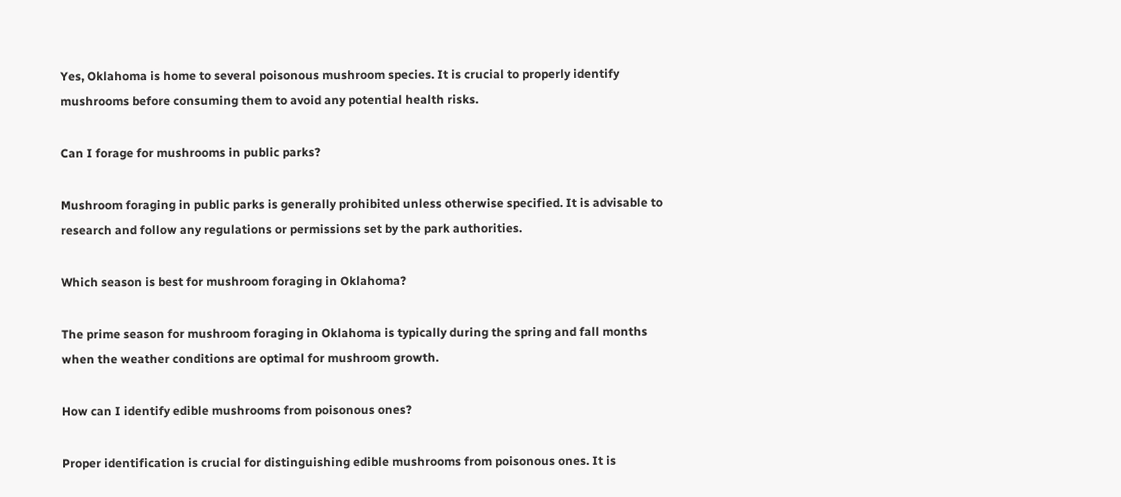Yes, Oklahoma is home to several poisonous mushroom species. It is crucial to properly identify mushrooms before consuming them to avoid any potential health risks.

Can I forage for mushrooms in public parks?

Mushroom foraging in public parks is generally prohibited unless otherwise specified. It is advisable to research and follow any regulations or permissions set by the park authorities.

Which season is best for mushroom foraging in Oklahoma?

The prime season for mushroom foraging in Oklahoma is typically during the spring and fall months when the weather conditions are optimal for mushroom growth.

How can I identify edible mushrooms from poisonous ones?

Proper identification is crucial for distinguishing edible mushrooms from poisonous ones. It is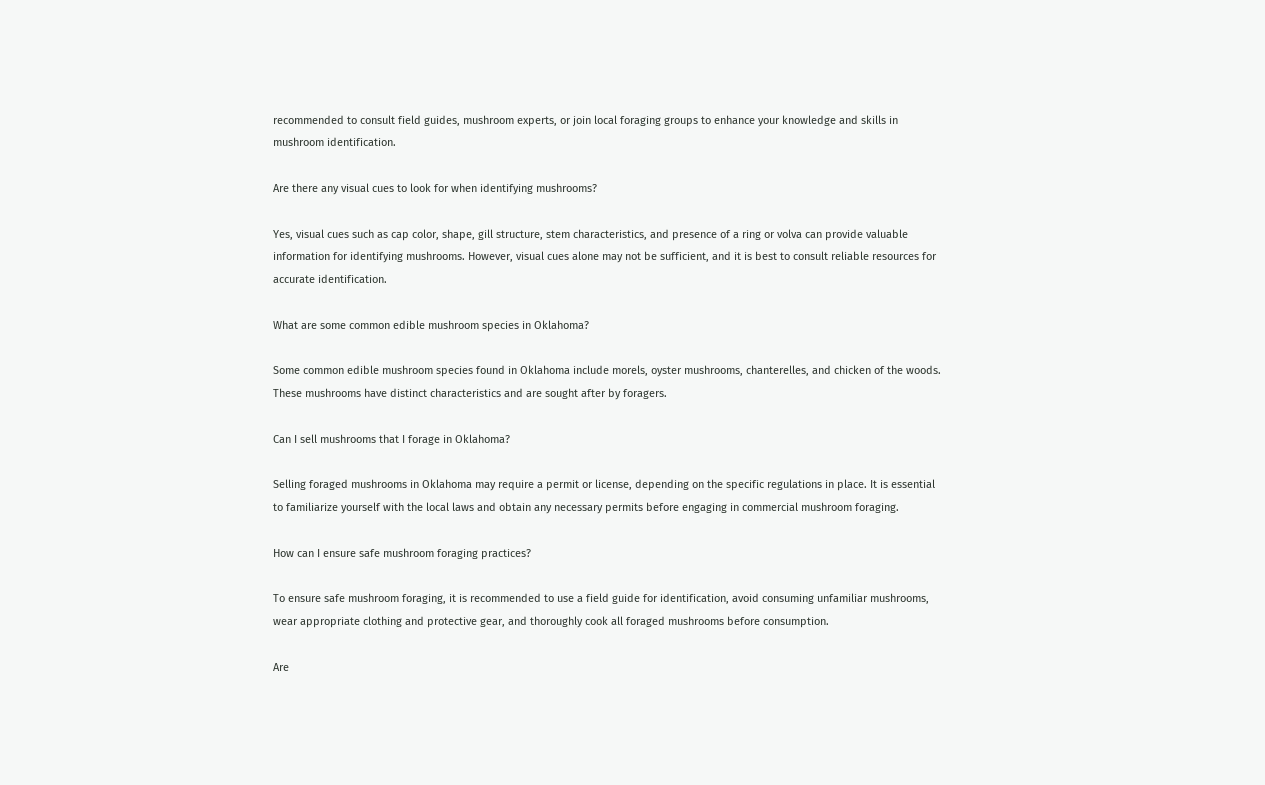recommended to consult field guides, mushroom experts, or join local foraging groups to enhance your knowledge and skills in mushroom identification.

Are there any visual cues to look for when identifying mushrooms?

Yes, visual cues such as cap color, shape, gill structure, stem characteristics, and presence of a ring or volva can provide valuable information for identifying mushrooms. However, visual cues alone may not be sufficient, and it is best to consult reliable resources for accurate identification.

What are some common edible mushroom species in Oklahoma?

Some common edible mushroom species found in Oklahoma include morels, oyster mushrooms, chanterelles, and chicken of the woods. These mushrooms have distinct characteristics and are sought after by foragers.

Can I sell mushrooms that I forage in Oklahoma?

Selling foraged mushrooms in Oklahoma may require a permit or license, depending on the specific regulations in place. It is essential to familiarize yourself with the local laws and obtain any necessary permits before engaging in commercial mushroom foraging.

How can I ensure safe mushroom foraging practices?

To ensure safe mushroom foraging, it is recommended to use a field guide for identification, avoid consuming unfamiliar mushrooms, wear appropriate clothing and protective gear, and thoroughly cook all foraged mushrooms before consumption.

Are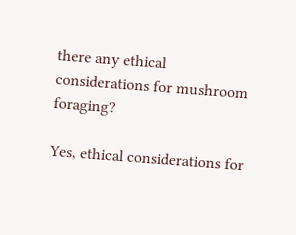there any ethical considerations for mushroom foraging?

Yes, ethical considerations for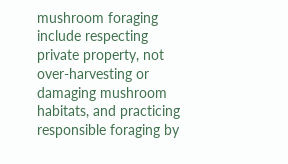mushroom foraging include respecting private property, not over-harvesting or damaging mushroom habitats, and practicing responsible foraging by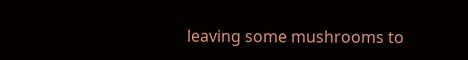leaving some mushrooms to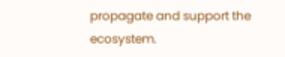propagate and support the ecosystem.